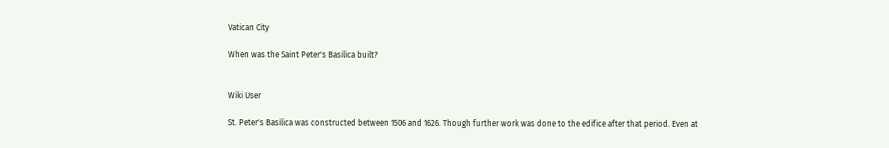Vatican City

When was the Saint Peter's Basilica built?


Wiki User

St. Peter's Basilica was constructed between 1506 and 1626. Though further work was done to the edifice after that period. Even at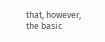that, however, the basic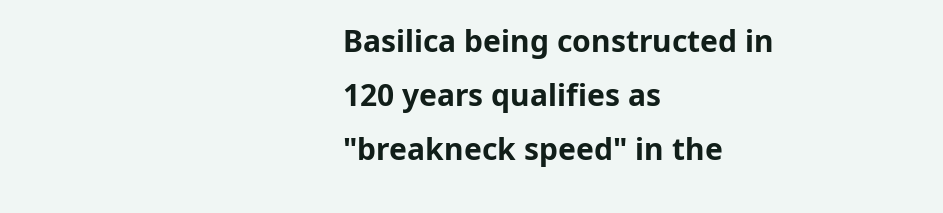Basilica being constructed in 120 years qualifies as "breakneck speed" in the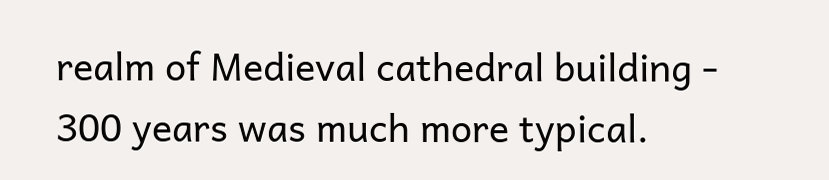realm of Medieval cathedral building - 300 years was much more typical.